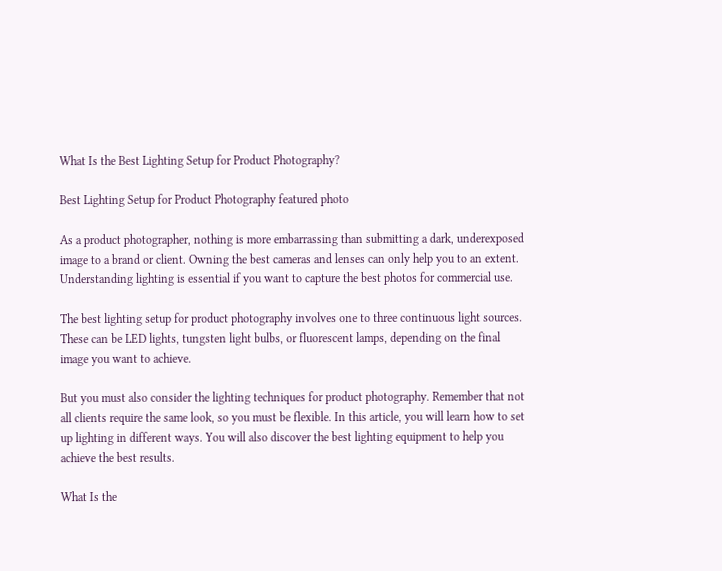What Is the Best Lighting Setup for Product Photography?

Best Lighting Setup for Product Photography featured photo

As a product photographer, nothing is more embarrassing than submitting a dark, underexposed image to a brand or client. Owning the best cameras and lenses can only help you to an extent. Understanding lighting is essential if you want to capture the best photos for commercial use.

The best lighting setup for product photography involves one to three continuous light sources. These can be LED lights, tungsten light bulbs, or fluorescent lamps, depending on the final image you want to achieve.

But you must also consider the lighting techniques for product photography. Remember that not all clients require the same look, so you must be flexible. In this article, you will learn how to set up lighting in different ways. You will also discover the best lighting equipment to help you achieve the best results.

What Is the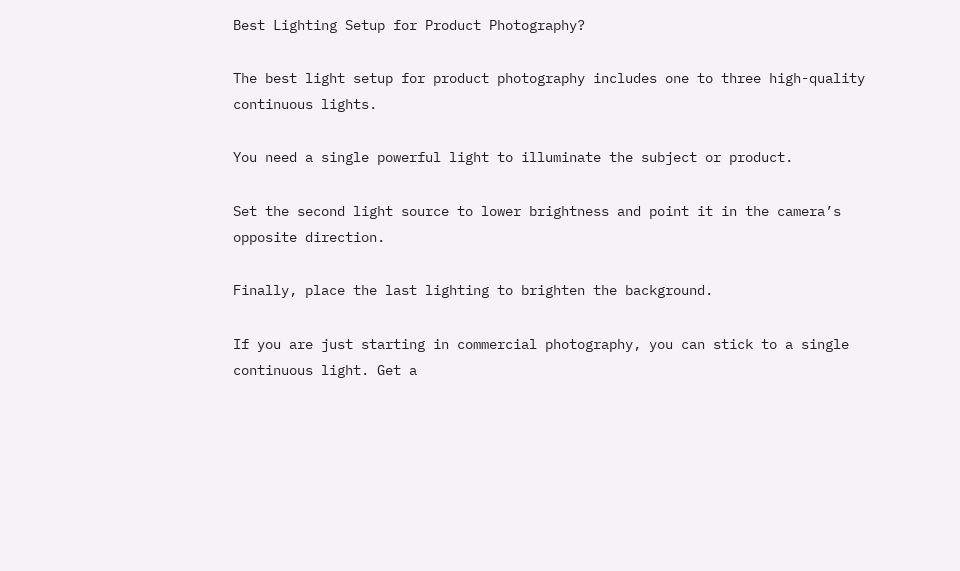Best Lighting Setup for Product Photography?

The best light setup for product photography includes one to three high-quality continuous lights.

You need a single powerful light to illuminate the subject or product.

Set the second light source to lower brightness and point it in the camera’s opposite direction.

Finally, place the last lighting to brighten the background.

If you are just starting in commercial photography, you can stick to a single continuous light. Get a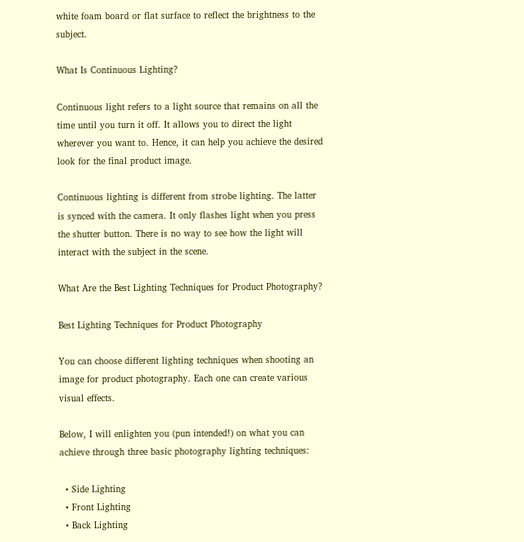white foam board or flat surface to reflect the brightness to the subject.

What Is Continuous Lighting?

Continuous light refers to a light source that remains on all the time until you turn it off. It allows you to direct the light wherever you want to. Hence, it can help you achieve the desired look for the final product image.

Continuous lighting is different from strobe lighting. The latter is synced with the camera. It only flashes light when you press the shutter button. There is no way to see how the light will interact with the subject in the scene.

What Are the Best Lighting Techniques for Product Photography?

Best Lighting Techniques for Product Photography

You can choose different lighting techniques when shooting an image for product photography. Each one can create various visual effects.

Below, I will enlighten you (pun intended!) on what you can achieve through three basic photography lighting techniques:

  • Side Lighting
  • Front Lighting
  • Back Lighting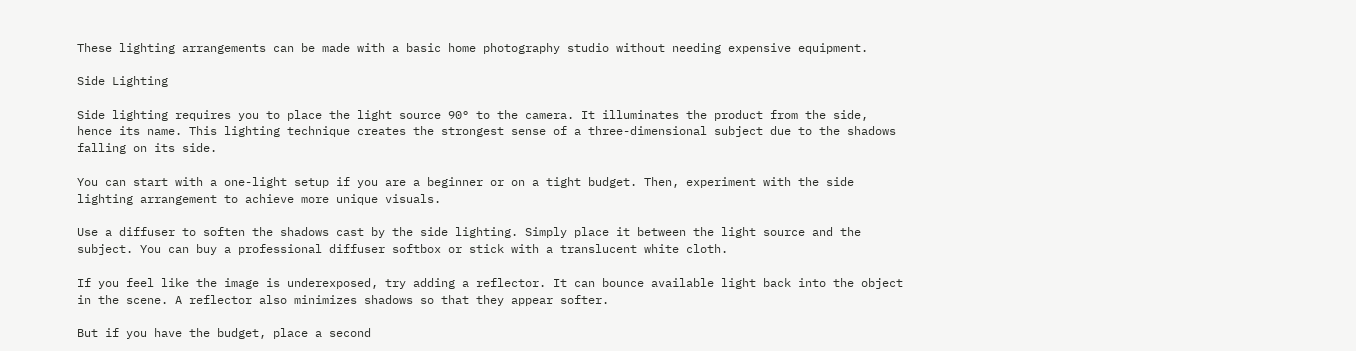These lighting arrangements can be made with a basic home photography studio without needing expensive equipment.

Side Lighting

Side lighting requires you to place the light source 90° to the camera. It illuminates the product from the side, hence its name. This lighting technique creates the strongest sense of a three-dimensional subject due to the shadows falling on its side.

You can start with a one-light setup if you are a beginner or on a tight budget. Then, experiment with the side lighting arrangement to achieve more unique visuals.

Use a diffuser to soften the shadows cast by the side lighting. Simply place it between the light source and the subject. You can buy a professional diffuser softbox or stick with a translucent white cloth.

If you feel like the image is underexposed, try adding a reflector. It can bounce available light back into the object in the scene. A reflector also minimizes shadows so that they appear softer.

But if you have the budget, place a second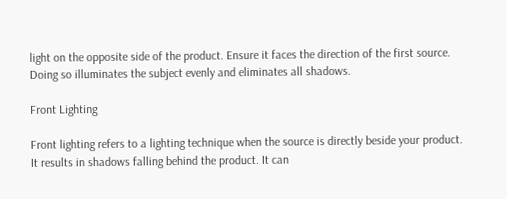light on the opposite side of the product. Ensure it faces the direction of the first source. Doing so illuminates the subject evenly and eliminates all shadows.

Front Lighting

Front lighting refers to a lighting technique when the source is directly beside your product. It results in shadows falling behind the product. It can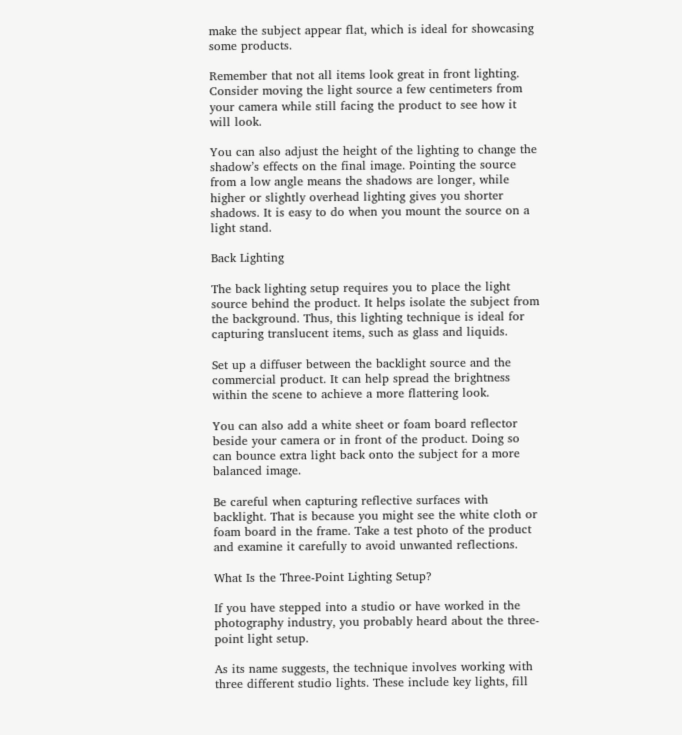make the subject appear flat, which is ideal for showcasing some products.

Remember that not all items look great in front lighting. Consider moving the light source a few centimeters from your camera while still facing the product to see how it will look.

You can also adjust the height of the lighting to change the shadow’s effects on the final image. Pointing the source from a low angle means the shadows are longer, while higher or slightly overhead lighting gives you shorter shadows. It is easy to do when you mount the source on a light stand.

Back Lighting

The back lighting setup requires you to place the light source behind the product. It helps isolate the subject from the background. Thus, this lighting technique is ideal for capturing translucent items, such as glass and liquids.

Set up a diffuser between the backlight source and the commercial product. It can help spread the brightness within the scene to achieve a more flattering look.

You can also add a white sheet or foam board reflector beside your camera or in front of the product. Doing so can bounce extra light back onto the subject for a more balanced image.

Be careful when capturing reflective surfaces with backlight. That is because you might see the white cloth or foam board in the frame. Take a test photo of the product and examine it carefully to avoid unwanted reflections.

What Is the Three-Point Lighting Setup?

If you have stepped into a studio or have worked in the photography industry, you probably heard about the three-point light setup.

As its name suggests, the technique involves working with three different studio lights. These include key lights, fill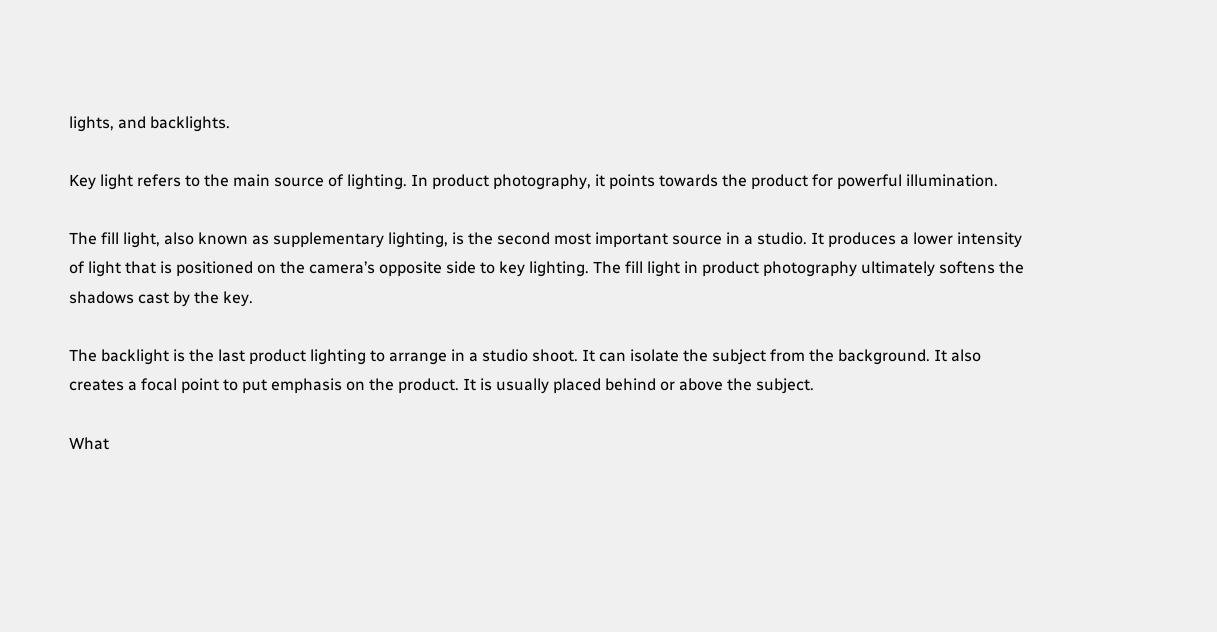lights, and backlights.

Key light refers to the main source of lighting. In product photography, it points towards the product for powerful illumination.

The fill light, also known as supplementary lighting, is the second most important source in a studio. It produces a lower intensity of light that is positioned on the camera’s opposite side to key lighting. The fill light in product photography ultimately softens the shadows cast by the key.

The backlight is the last product lighting to arrange in a studio shoot. It can isolate the subject from the background. It also creates a focal point to put emphasis on the product. It is usually placed behind or above the subject.

What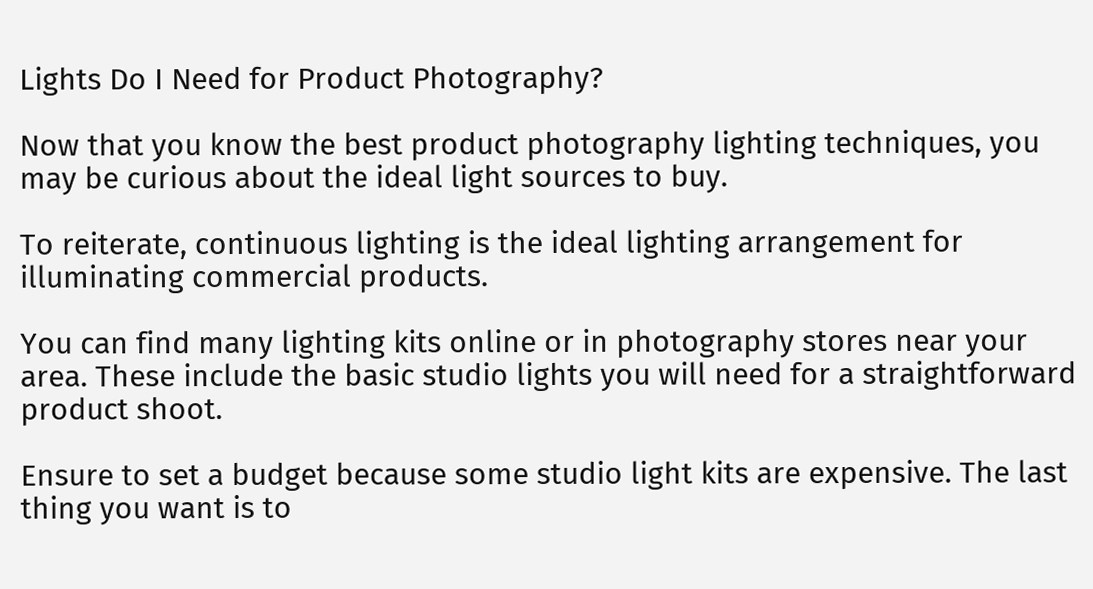Lights Do I Need for Product Photography?

Now that you know the best product photography lighting techniques, you may be curious about the ideal light sources to buy.

To reiterate, continuous lighting is the ideal lighting arrangement for illuminating commercial products.

You can find many lighting kits online or in photography stores near your area. These include the basic studio lights you will need for a straightforward product shoot.

Ensure to set a budget because some studio light kits are expensive. The last thing you want is to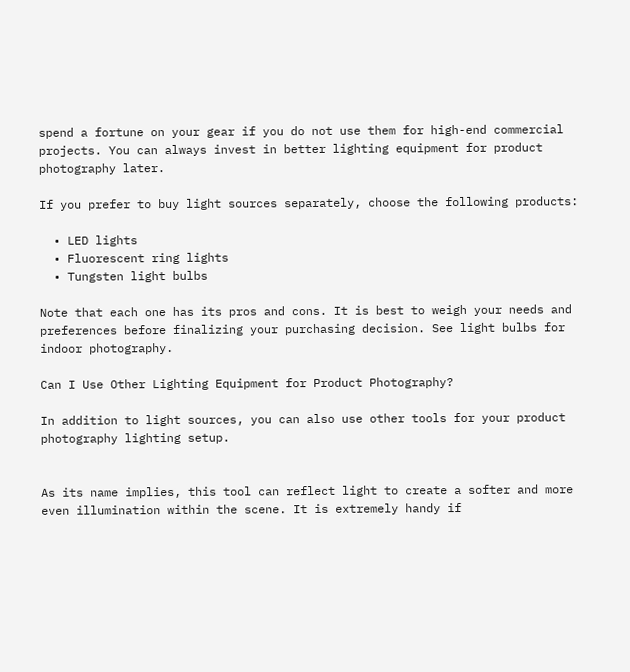spend a fortune on your gear if you do not use them for high-end commercial projects. You can always invest in better lighting equipment for product photography later.

If you prefer to buy light sources separately, choose the following products:

  • LED lights
  • Fluorescent ring lights
  • Tungsten light bulbs

Note that each one has its pros and cons. It is best to weigh your needs and preferences before finalizing your purchasing decision. See light bulbs for indoor photography.

Can I Use Other Lighting Equipment for Product Photography?

In addition to light sources, you can also use other tools for your product photography lighting setup.


As its name implies, this tool can reflect light to create a softer and more even illumination within the scene. It is extremely handy if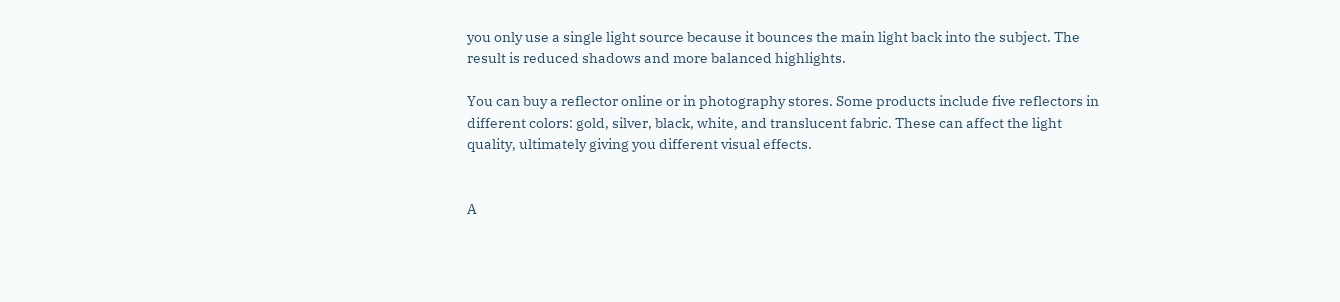you only use a single light source because it bounces the main light back into the subject. The result is reduced shadows and more balanced highlights.

You can buy a reflector online or in photography stores. Some products include five reflectors in different colors: gold, silver, black, white, and translucent fabric. These can affect the light quality, ultimately giving you different visual effects.


A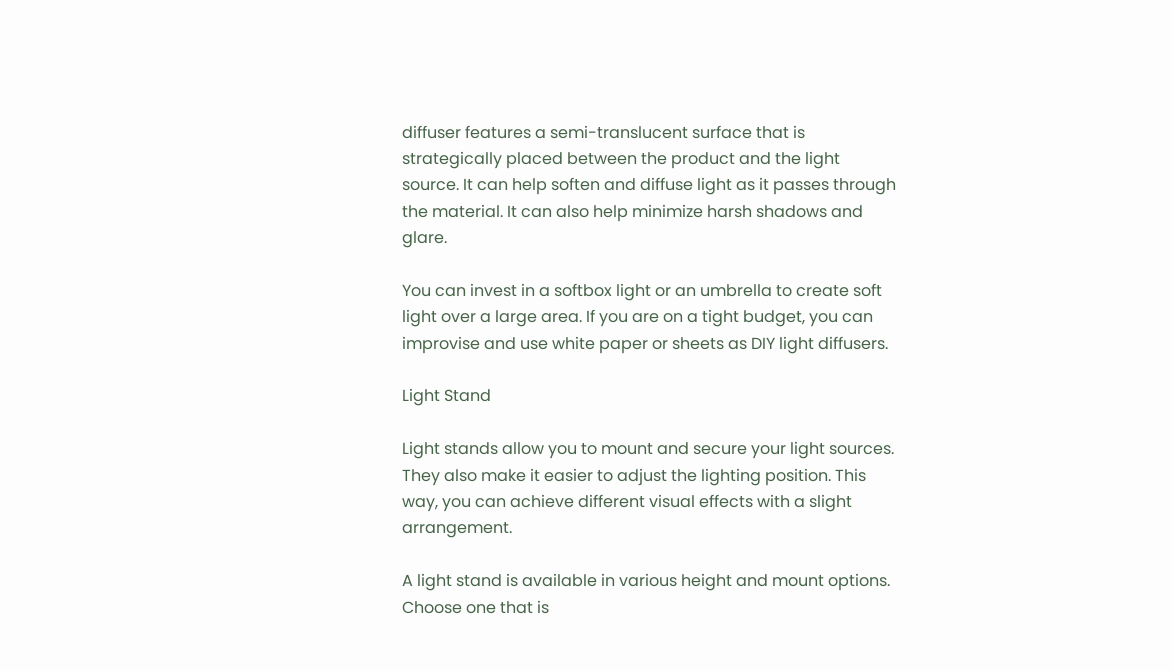diffuser features a semi-translucent surface that is strategically placed between the product and the light source. It can help soften and diffuse light as it passes through the material. It can also help minimize harsh shadows and glare.

You can invest in a softbox light or an umbrella to create soft light over a large area. If you are on a tight budget, you can improvise and use white paper or sheets as DIY light diffusers.

Light Stand

Light stands allow you to mount and secure your light sources. They also make it easier to adjust the lighting position. This way, you can achieve different visual effects with a slight arrangement.

A light stand is available in various height and mount options. Choose one that is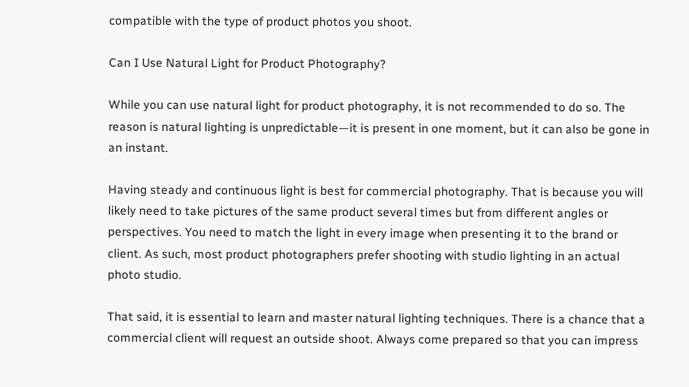compatible with the type of product photos you shoot.

Can I Use Natural Light for Product Photography?

While you can use natural light for product photography, it is not recommended to do so. The reason is natural lighting is unpredictable—it is present in one moment, but it can also be gone in an instant.

Having steady and continuous light is best for commercial photography. That is because you will likely need to take pictures of the same product several times but from different angles or perspectives. You need to match the light in every image when presenting it to the brand or client. As such, most product photographers prefer shooting with studio lighting in an actual photo studio.

That said, it is essential to learn and master natural lighting techniques. There is a chance that a commercial client will request an outside shoot. Always come prepared so that you can impress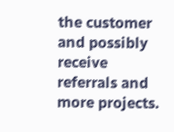the customer and possibly receive referrals and more projects.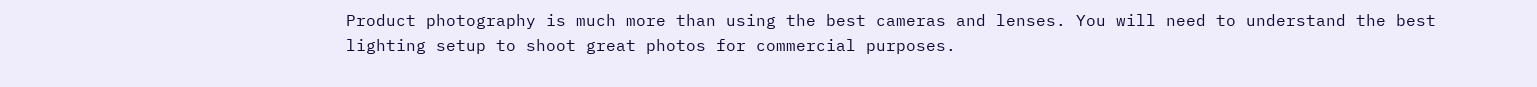Product photography is much more than using the best cameras and lenses. You will need to understand the best lighting setup to shoot great photos for commercial purposes.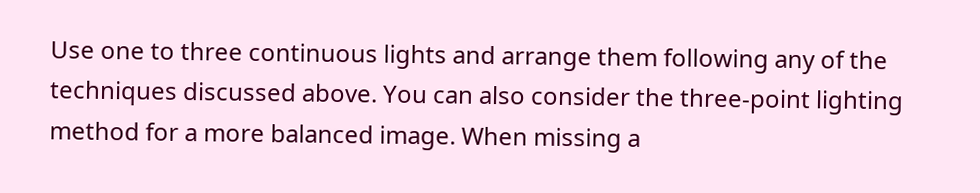Use one to three continuous lights and arrange them following any of the techniques discussed above. You can also consider the three-point lighting method for a more balanced image. When missing a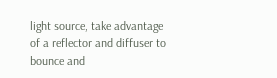light source, take advantage of a reflector and diffuser to bounce and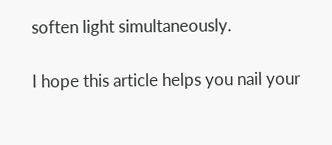soften light simultaneously.

I hope this article helps you nail your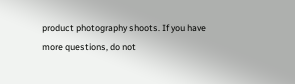product photography shoots. If you have more questions, do not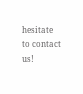hesitate to contact us!